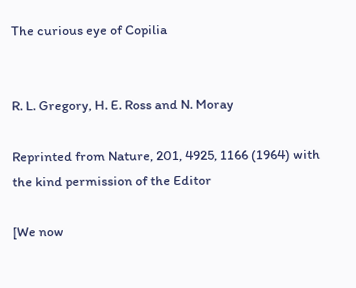The curious eye of Copilia


R. L. Gregory, H. E. Ross and N. Moray

Reprinted from Nature, 201, 4925, 1166 (1964) with the kind permission of the Editor

[We now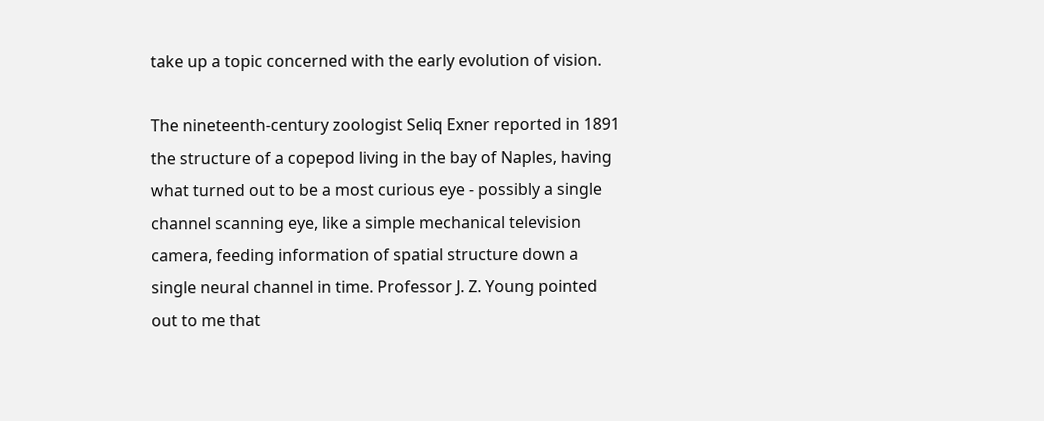take up a topic concerned with the early evolution of vision.

The nineteenth-century zoologist Seliq Exner reported in 1891 the structure of a copepod living in the bay of Naples, having what turned out to be a most curious eye - possibly a single channel scanning eye, like a simple mechanical television camera, feeding information of spatial structure down a single neural channel in time. Professor J. Z. Young pointed out to me that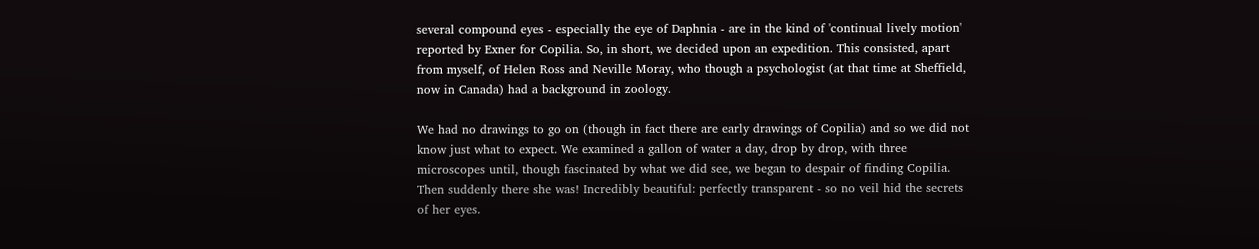several compound eyes - especially the eye of Daphnia - are in the kind of 'continual lively motion' reported by Exner for Copilia. So, in short, we decided upon an expedition. This consisted, apart from myself, of Helen Ross and Neville Moray, who though a psychologist (at that time at Sheffield, now in Canada) had a background in zoology.

We had no drawings to go on (though in fact there are early drawings of Copilia) and so we did not know just what to expect. We examined a gallon of water a day, drop by drop, with three microscopes until, though fascinated by what we did see, we began to despair of finding Copilia. Then suddenly there she was! Incredibly beautiful: perfectly transparent - so no veil hid the secrets of her eyes.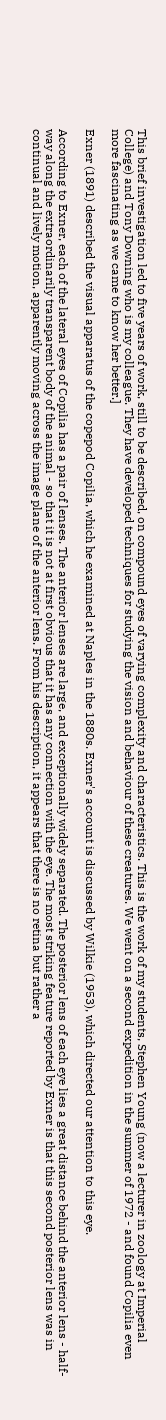This brief investigation led to five years of work, still to be described, on compound eyes of varying complexity and characteristics. This is the work of my students, Stephen Young (now a lecturer in zoology at Imperial College) and Tony Downing who is my colleague. They have developed techniques for studying the vision and behaviour of these creatures. We went on a second expedition in the summer of 1972 - and found Copilia even more fascinating as we came to know her better.]

Exner (1891) described the visual apparatus of the copepod Copilia, which he examined at Naples in the 1880s. Exner's account is discussed by Wilkie (1953), which directed our attention to this eye.

According to Exner, each of the lateral eyes of Copilia has a pair of lenses. The anterior lenses are large, and exceptionally widely separated. The posterior lens of each eye lies a great distance behind the anterior lens - half-way along the extraordinarily transparent body of the animal - so that it is not at first obvious that it has any connection with the eye. The most striking feature reported by Exner is that this second posterior lens was in continual and lively motion, apparently moving across the image plane of the anterior lens. From his description, it appears that there is no retina but rather a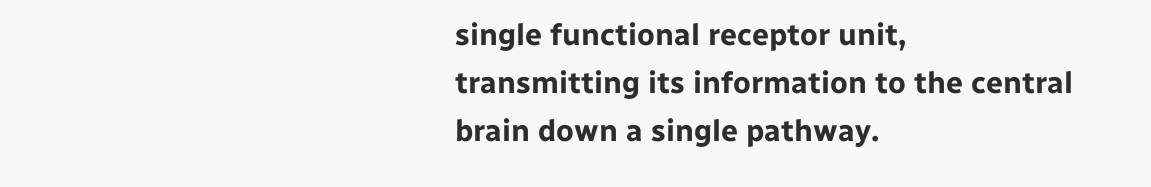single functional receptor unit, transmitting its information to the central brain down a single pathway.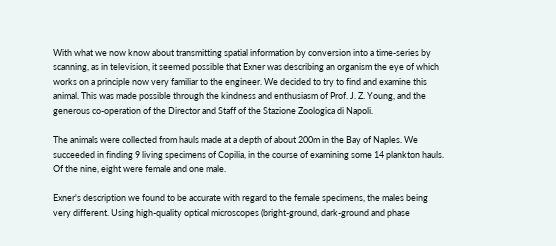With what we now know about transmitting spatial information by conversion into a time-series by scanning, as in television, it seemed possible that Exner was describing an organism the eye of which works on a principle now very familiar to the engineer. We decided to try to find and examine this animal. This was made possible through the kindness and enthusiasm of Prof. J. Z. Young, and the generous co-operation of the Director and Staff of the Stazione Zoologica di Napoli.

The animals were collected from hauls made at a depth of about 200m in the Bay of Naples. We succeeded in finding 9 living specimens of Copilia, in the course of examining some 14 plankton hauls. Of the nine, eight were female and one male.

Exner's description we found to be accurate with regard to the female specimens, the males being very different. Using high-quality optical microscopes (bright-ground, dark-ground and phase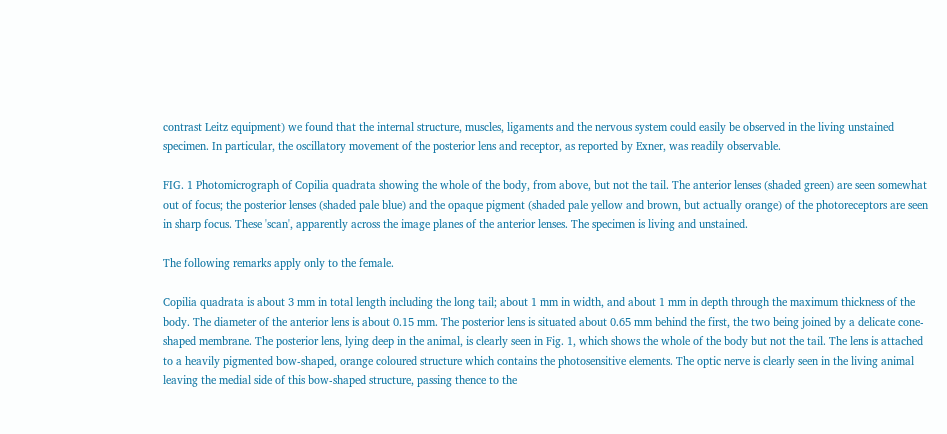contrast Leitz equipment) we found that the internal structure, muscles, ligaments and the nervous system could easily be observed in the living unstained specimen. In particular, the oscillatory movement of the posterior lens and receptor, as reported by Exner, was readily observable.

FIG. 1 Photomicrograph of Copilia quadrata showing the whole of the body, from above, but not the tail. The anterior lenses (shaded green) are seen somewhat out of focus; the posterior lenses (shaded pale blue) and the opaque pigment (shaded pale yellow and brown, but actually orange) of the photoreceptors are seen in sharp focus. These 'scan', apparently across the image planes of the anterior lenses. The specimen is living and unstained.

The following remarks apply only to the female.

Copilia quadrata is about 3 mm in total length including the long tail; about 1 mm in width, and about 1 mm in depth through the maximum thickness of the body. The diameter of the anterior lens is about 0.15 mm. The posterior lens is situated about 0.65 mm behind the first, the two being joined by a delicate cone-shaped membrane. The posterior lens, lying deep in the animal, is clearly seen in Fig. 1, which shows the whole of the body but not the tail. The lens is attached to a heavily pigmented bow-shaped, orange coloured structure which contains the photosensitive elements. The optic nerve is clearly seen in the living animal leaving the medial side of this bow-shaped structure, passing thence to the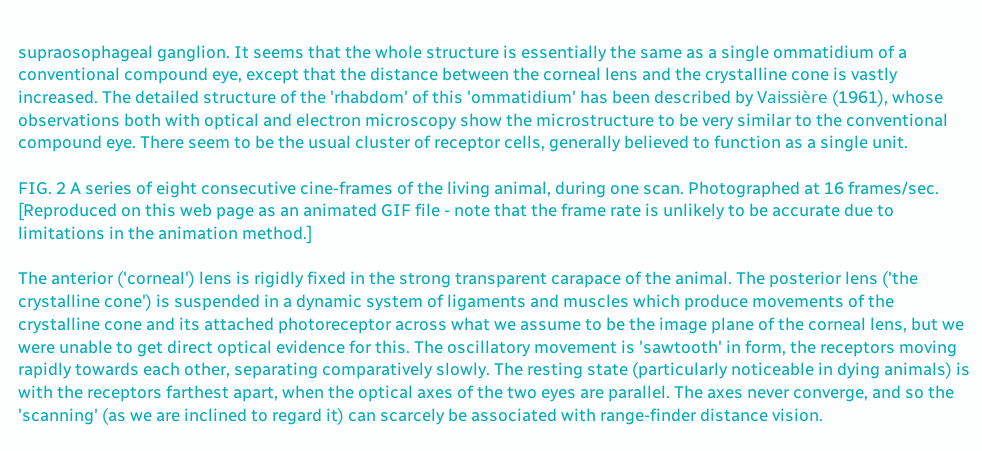supraosophageal ganglion. It seems that the whole structure is essentially the same as a single ommatidium of a conventional compound eye, except that the distance between the corneal lens and the crystalline cone is vastly increased. The detailed structure of the 'rhabdom' of this 'ommatidium' has been described by Vaissière (1961), whose observations both with optical and electron microscopy show the microstructure to be very similar to the conventional compound eye. There seem to be the usual cluster of receptor cells, generally believed to function as a single unit.

FIG. 2 A series of eight consecutive cine-frames of the living animal, during one scan. Photographed at 16 frames/sec. [Reproduced on this web page as an animated GIF file - note that the frame rate is unlikely to be accurate due to limitations in the animation method.]

The anterior ('corneal') lens is rigidly fixed in the strong transparent carapace of the animal. The posterior lens ('the crystalline cone') is suspended in a dynamic system of ligaments and muscles which produce movements of the crystalline cone and its attached photoreceptor across what we assume to be the image plane of the corneal lens, but we were unable to get direct optical evidence for this. The oscillatory movement is 'sawtooth' in form, the receptors moving rapidly towards each other, separating comparatively slowly. The resting state (particularly noticeable in dying animals) is with the receptors farthest apart, when the optical axes of the two eyes are parallel. The axes never converge, and so the 'scanning' (as we are inclined to regard it) can scarcely be associated with range-finder distance vision.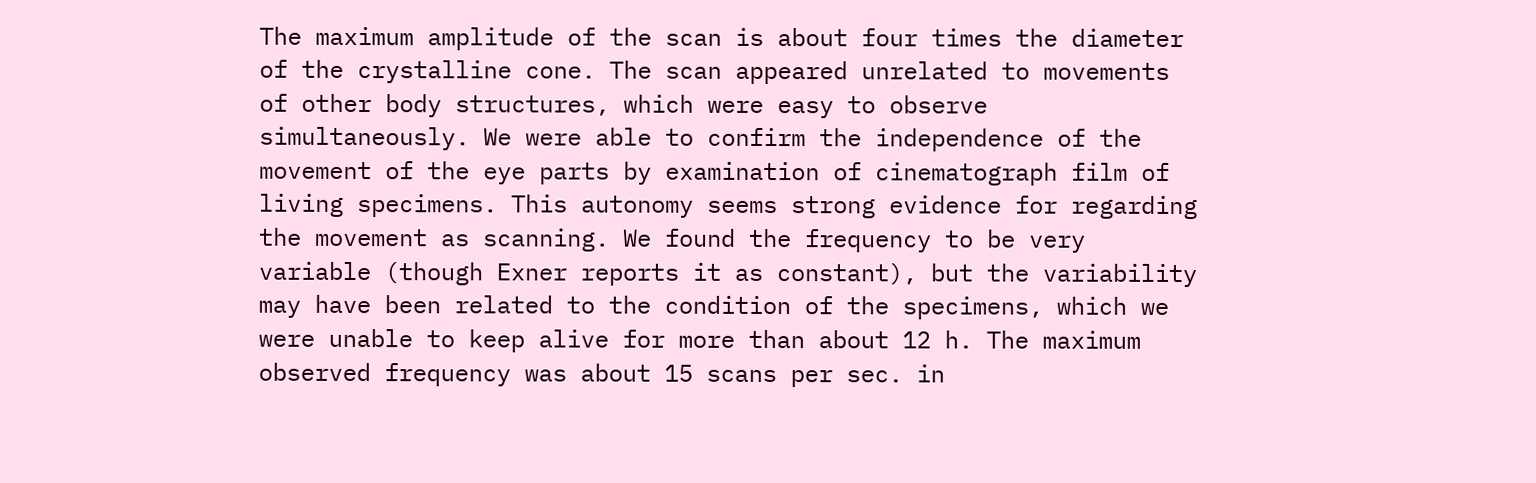The maximum amplitude of the scan is about four times the diameter of the crystalline cone. The scan appeared unrelated to movements of other body structures, which were easy to observe simultaneously. We were able to confirm the independence of the movement of the eye parts by examination of cinematograph film of living specimens. This autonomy seems strong evidence for regarding the movement as scanning. We found the frequency to be very variable (though Exner reports it as constant), but the variability may have been related to the condition of the specimens, which we were unable to keep alive for more than about 12 h. The maximum observed frequency was about 15 scans per sec. in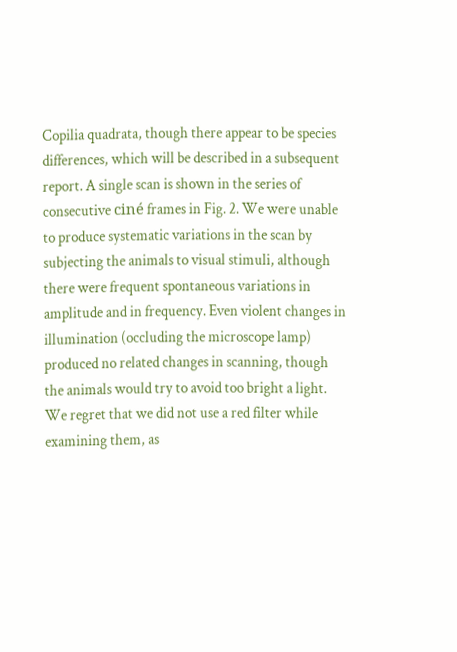Copilia quadrata, though there appear to be species differences, which will be described in a subsequent report. A single scan is shown in the series of consecutive ciné frames in Fig. 2. We were unable to produce systematic variations in the scan by subjecting the animals to visual stimuli, although there were frequent spontaneous variations in amplitude and in frequency. Even violent changes in illumination (occluding the microscope lamp) produced no related changes in scanning, though the animals would try to avoid too bright a light. We regret that we did not use a red filter while examining them, as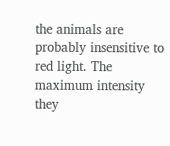the animals are probably insensitive to red light. The maximum intensity they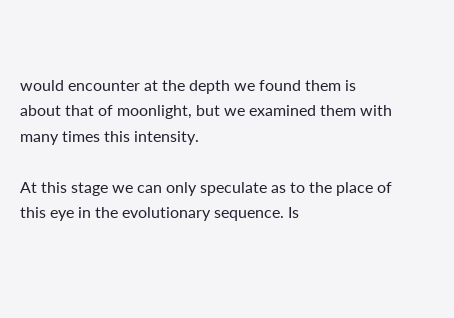would encounter at the depth we found them is about that of moonlight, but we examined them with many times this intensity.

At this stage we can only speculate as to the place of this eye in the evolutionary sequence. Is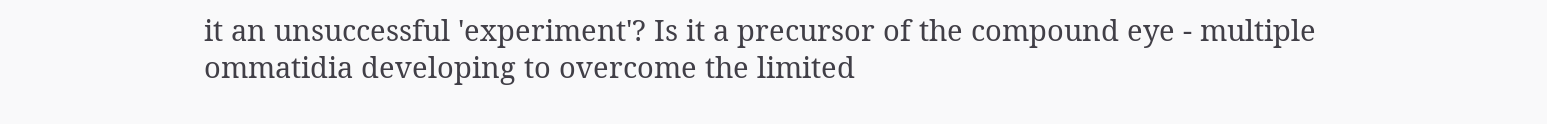it an unsuccessful 'experiment'? Is it a precursor of the compound eye - multiple ommatidia developing to overcome the limited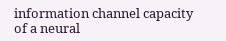information channel capacity of a neural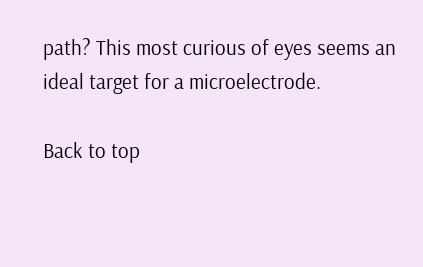path? This most curious of eyes seems an ideal target for a microelectrode.

Back to top